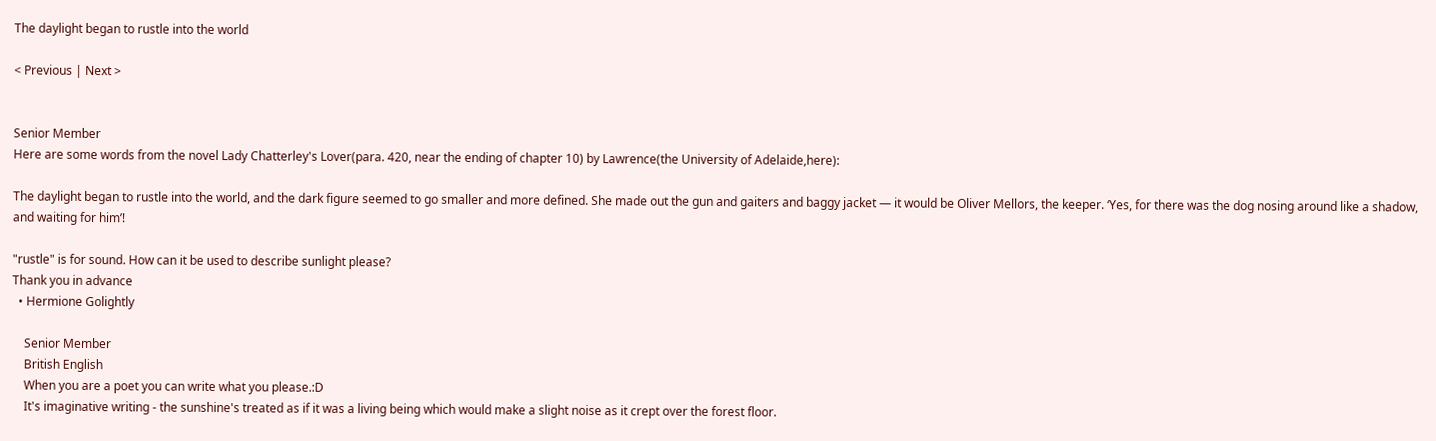The daylight began to rustle into the world

< Previous | Next >


Senior Member
Here are some words from the novel Lady Chatterley's Lover(para. 420, near the ending of chapter 10) by Lawrence(the University of Adelaide,here):

The daylight began to rustle into the world, and the dark figure seemed to go smaller and more defined. She made out the gun and gaiters and baggy jacket — it would be Oliver Mellors, the keeper. ‘Yes, for there was the dog nosing around like a shadow, and waiting for him’!

"rustle" is for sound. How can it be used to describe sunlight please?
Thank you in advance
  • Hermione Golightly

    Senior Member
    British English
    When you are a poet you can write what you please.:D
    It's imaginative writing - the sunshine's treated as if it was a living being which would make a slight noise as it crept over the forest floor.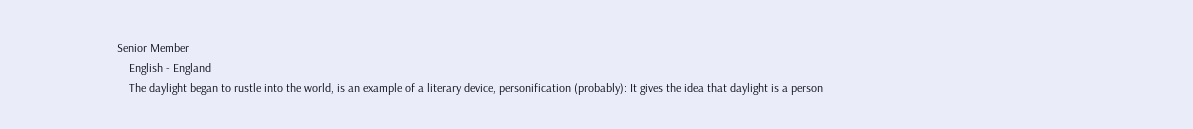Senior Member
    English - England
    The daylight began to rustle into the world, is an example of a literary device, personification (probably): It gives the idea that daylight is a person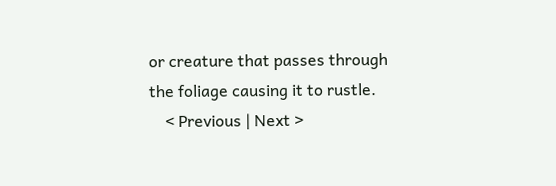or creature that passes through the foliage causing it to rustle.
    < Previous | Next >